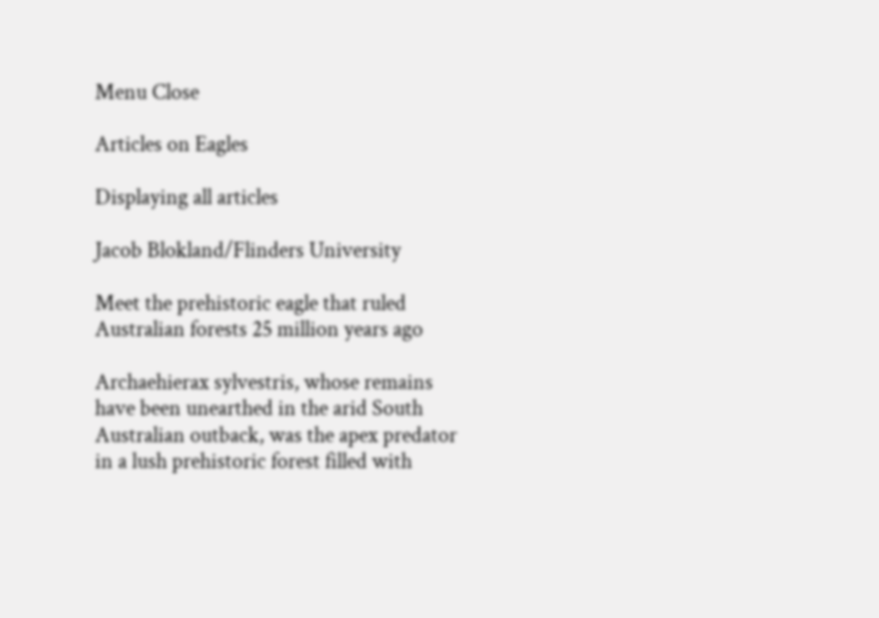Menu Close

Articles on Eagles

Displaying all articles

Jacob Blokland/Flinders University

Meet the prehistoric eagle that ruled Australian forests 25 million years ago

Archaehierax sylvestris, whose remains have been unearthed in the arid South Australian outback, was the apex predator in a lush prehistoric forest filled with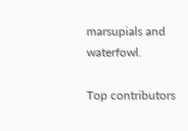marsupials and waterfowl.

Top contributors